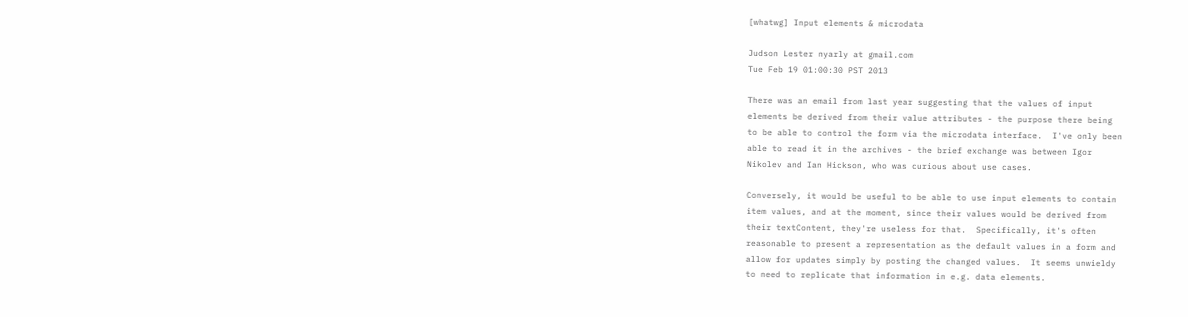[whatwg] Input elements & microdata

Judson Lester nyarly at gmail.com
Tue Feb 19 01:00:30 PST 2013

There was an email from last year suggesting that the values of input
elements be derived from their value attributes - the purpose there being
to be able to control the form via the microdata interface.  I've only been
able to read it in the archives - the brief exchange was between Igor
Nikolev and Ian Hickson, who was curious about use cases.

Conversely, it would be useful to be able to use input elements to contain
item values, and at the moment, since their values would be derived from
their textContent, they're useless for that.  Specifically, it's often
reasonable to present a representation as the default values in a form and
allow for updates simply by posting the changed values.  It seems unwieldy
to need to replicate that information in e.g. data elements.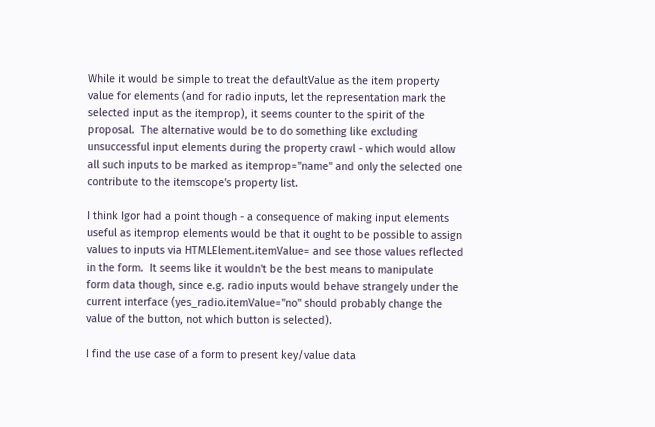While it would be simple to treat the defaultValue as the item property
value for elements (and for radio inputs, let the representation mark the
selected input as the itemprop), it seems counter to the spirit of the
proposal.  The alternative would be to do something like excluding
unsuccessful input elements during the property crawl - which would allow
all such inputs to be marked as itemprop="name" and only the selected one
contribute to the itemscope's property list.

I think Igor had a point though - a consequence of making input elements
useful as itemprop elements would be that it ought to be possible to assign
values to inputs via HTMLElement.itemValue= and see those values reflected
in the form.  It seems like it wouldn't be the best means to manipulate
form data though, since e.g. radio inputs would behave strangely under the
current interface (yes_radio.itemValue="no" should probably change the
value of the button, not which button is selected).

I find the use case of a form to present key/value data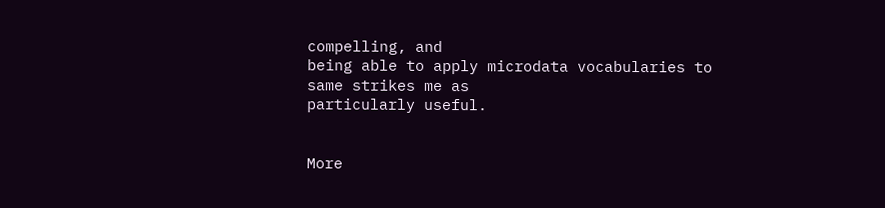compelling, and
being able to apply microdata vocabularies to same strikes me as
particularly useful.


More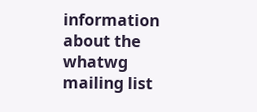information about the whatwg mailing list